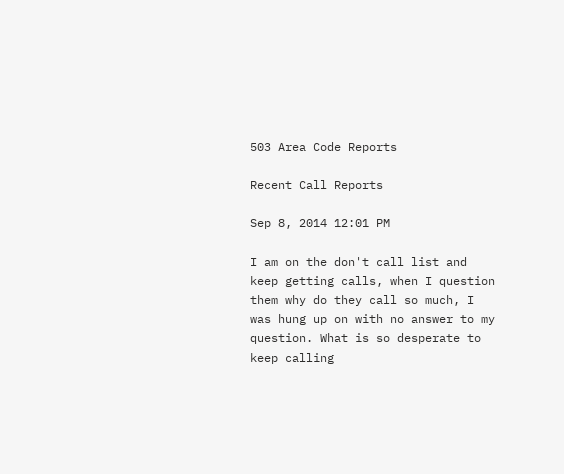503 Area Code Reports

Recent Call Reports

Sep 8, 2014 12:01 PM

I am on the don't call list and keep getting calls, when I question them why do they call so much, I was hung up on with no answer to my question. What is so desperate to keep calling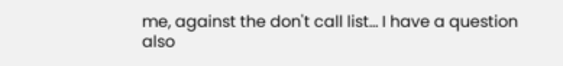me, against the don't call list... I have a question also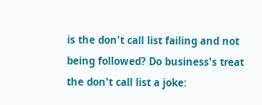is the don't call list failing and not being followed? Do business's treat the don't call list a joke: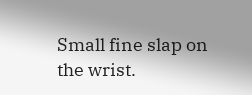Small fine slap on the wrist.